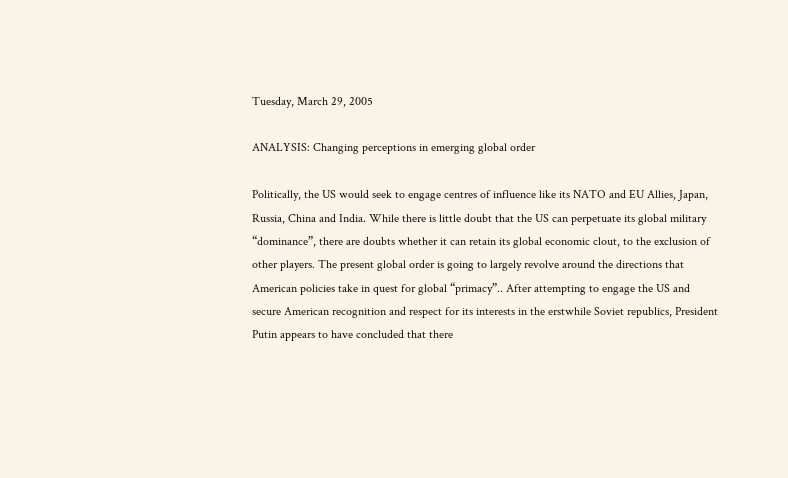Tuesday, March 29, 2005

ANALYSIS: Changing perceptions in emerging global order

Politically, the US would seek to engage centres of influence like its NATO and EU Allies, Japan, Russia, China and India. While there is little doubt that the US can perpetuate its global military “dominance”, there are doubts whether it can retain its global economic clout, to the exclusion of other players. The present global order is going to largely revolve around the directions that American policies take in quest for global “primacy”.. After attempting to engage the US and secure American recognition and respect for its interests in the erstwhile Soviet republics, President Putin appears to have concluded that there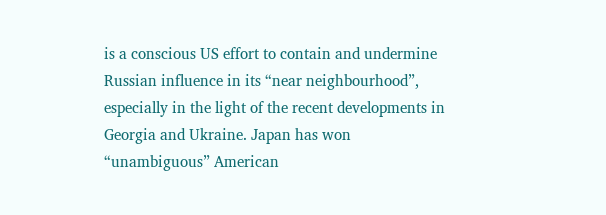is a conscious US effort to contain and undermine Russian influence in its “near neighbourhood”, especially in the light of the recent developments in Georgia and Ukraine. Japan has won “unambiguous” American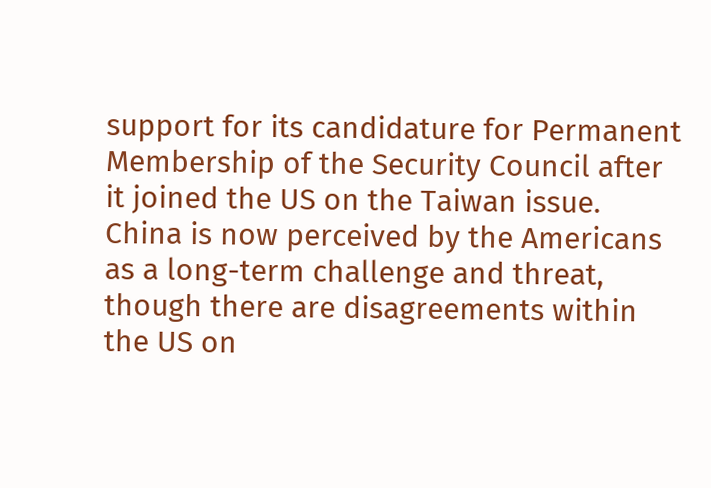support for its candidature for Permanent Membership of the Security Council after it joined the US on the Taiwan issue.
China is now perceived by the Americans as a long-term challenge and threat, though there are disagreements within the US on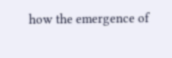how the emergence of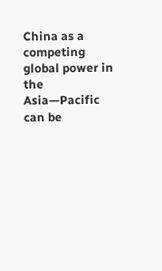China as a competing global power in the Asia—Pacific can be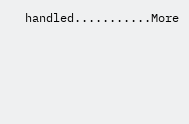handled...........More